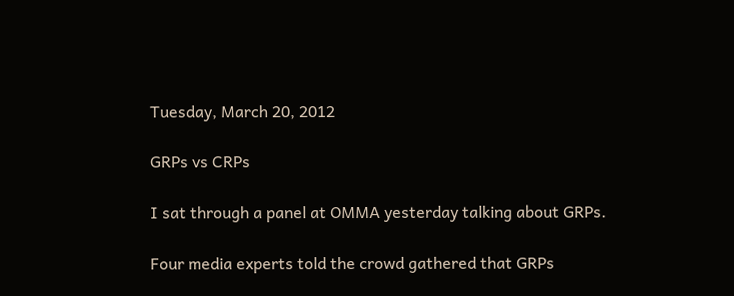Tuesday, March 20, 2012

GRPs vs CRPs

I sat through a panel at OMMA yesterday talking about GRPs.

Four media experts told the crowd gathered that GRPs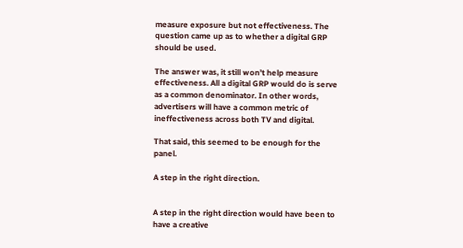measure exposure but not effectiveness. The question came up as to whether a digital GRP should be used.

The answer was, it still won’t help measure effectiveness. All a digital GRP would do is serve as a common denominator. In other words, advertisers will have a common metric of ineffectiveness across both TV and digital.

That said, this seemed to be enough for the panel.

A step in the right direction.


A step in the right direction would have been to have a creative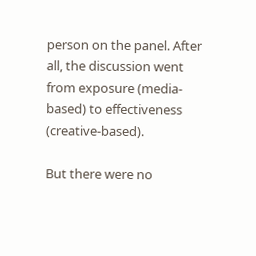person on the panel. After all, the discussion went from exposure (media-based) to effectiveness (creative-based).

But there were no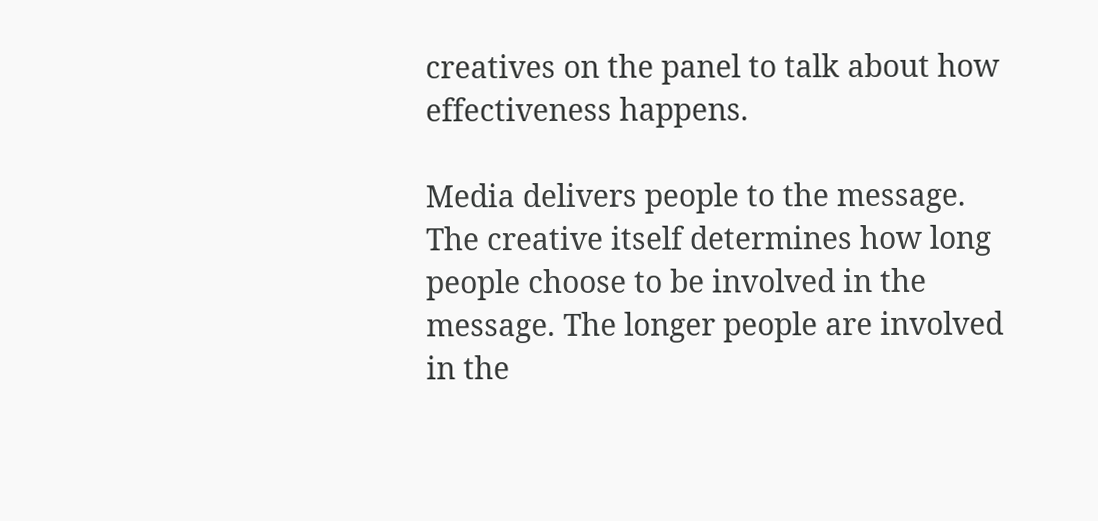creatives on the panel to talk about how effectiveness happens.

Media delivers people to the message. The creative itself determines how long people choose to be involved in the message. The longer people are involved in the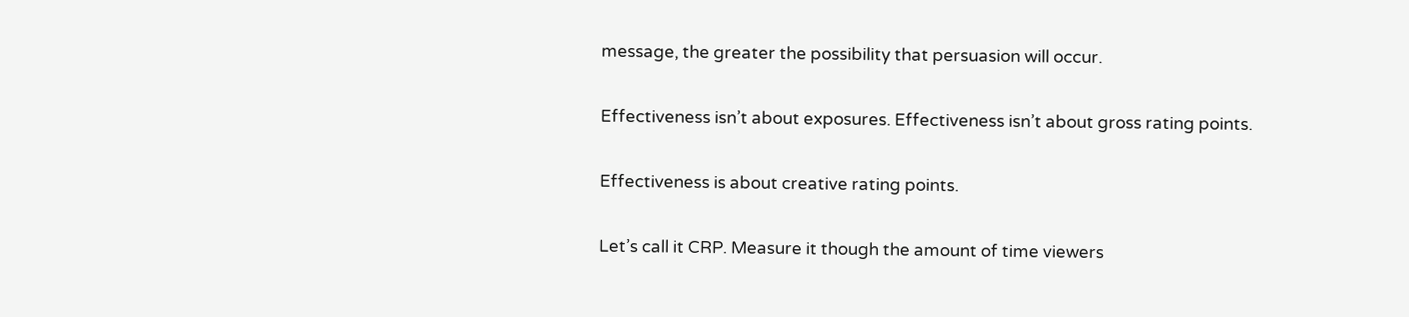message, the greater the possibility that persuasion will occur.

Effectiveness isn’t about exposures. Effectiveness isn’t about gross rating points.

Effectiveness is about creative rating points.

Let’s call it CRP. Measure it though the amount of time viewers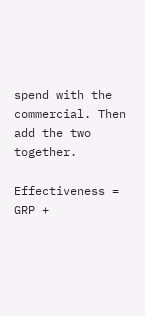spend with the commercial. Then add the two together.

Effectiveness = GRP +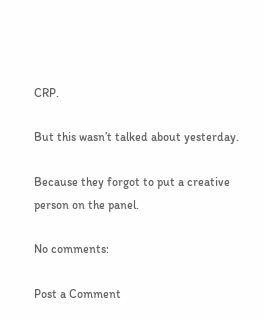CRP.

But this wasn’t talked about yesterday.

Because they forgot to put a creative person on the panel.

No comments:

Post a Comment